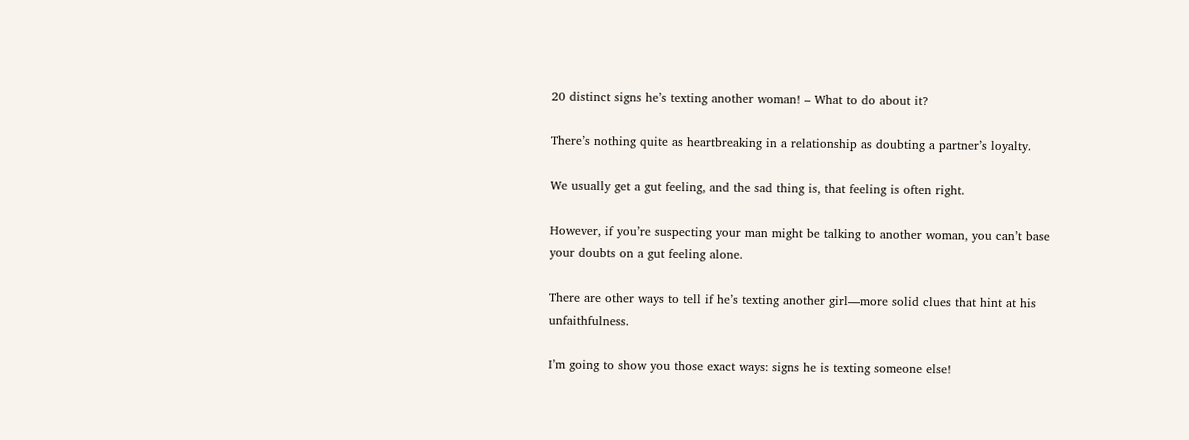20 distinct signs he’s texting another woman! – What to do about it?

There’s nothing quite as heartbreaking in a relationship as doubting a partner’s loyalty.

We usually get a gut feeling, and the sad thing is, that feeling is often right.

However, if you’re suspecting your man might be talking to another woman, you can’t base your doubts on a gut feeling alone.

There are other ways to tell if he’s texting another girl—more solid clues that hint at his unfaithfulness.

I’m going to show you those exact ways: signs he is texting someone else!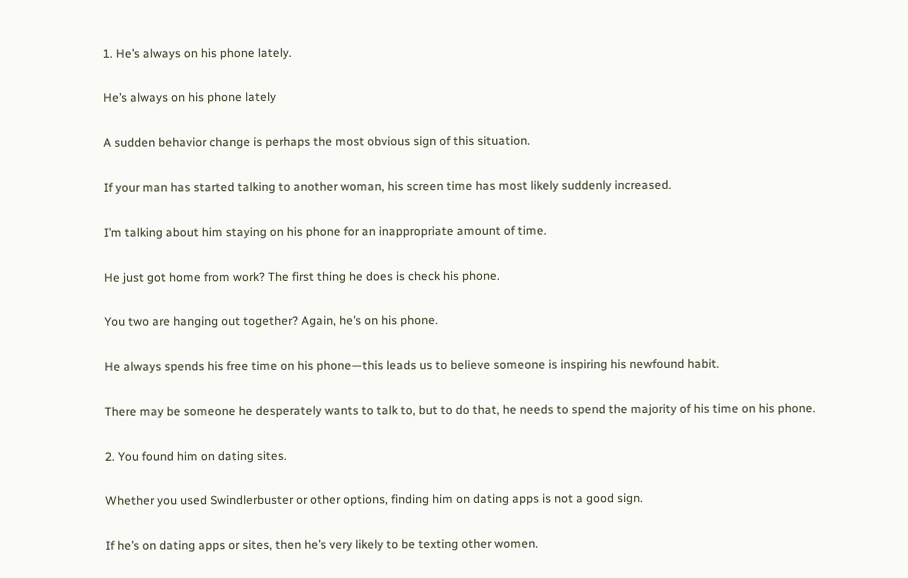1. He’s always on his phone lately.

He’s always on his phone lately

A sudden behavior change is perhaps the most obvious sign of this situation.

If your man has started talking to another woman, his screen time has most likely suddenly increased.

I’m talking about him staying on his phone for an inappropriate amount of time.

He just got home from work? The first thing he does is check his phone.

You two are hanging out together? Again, he’s on his phone.

He always spends his free time on his phone—this leads us to believe someone is inspiring his newfound habit.

There may be someone he desperately wants to talk to, but to do that, he needs to spend the majority of his time on his phone.

2. You found him on dating sites.

Whether you used Swindlerbuster or other options, finding him on dating apps is not a good sign.

If he’s on dating apps or sites, then he’s very likely to be texting other women.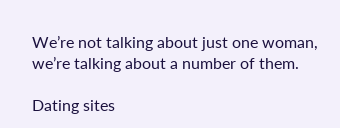We’re not talking about just one woman, we’re talking about a number of them.

Dating sites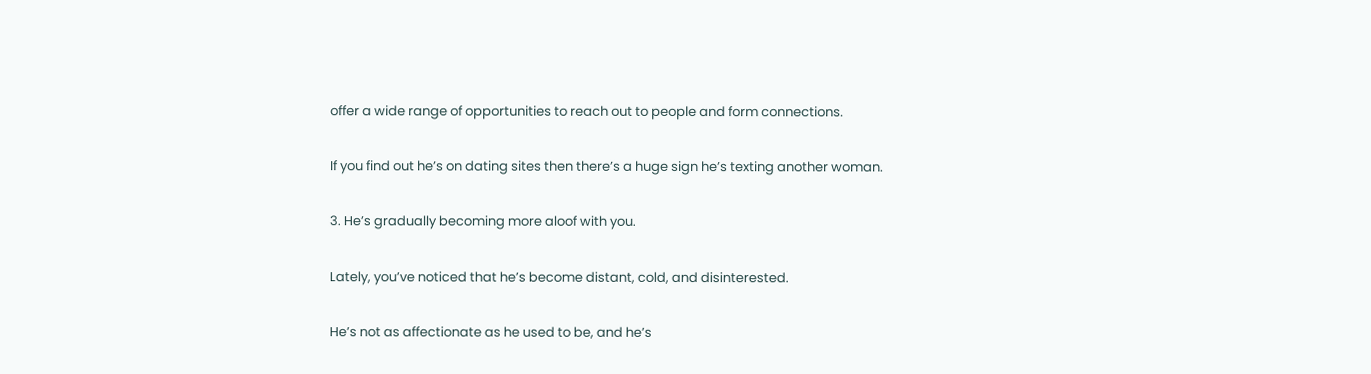offer a wide range of opportunities to reach out to people and form connections.

If you find out he’s on dating sites then there’s a huge sign he’s texting another woman.

3. He’s gradually becoming more aloof with you.

Lately, you’ve noticed that he’s become distant, cold, and disinterested.

He’s not as affectionate as he used to be, and he’s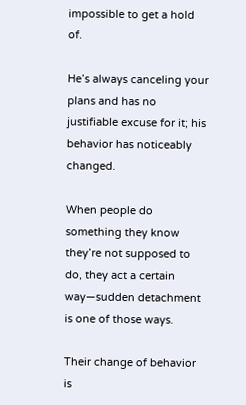impossible to get a hold of.

He’s always canceling your plans and has no justifiable excuse for it; his behavior has noticeably changed.

When people do something they know they’re not supposed to do, they act a certain way—sudden detachment is one of those ways.

Their change of behavior is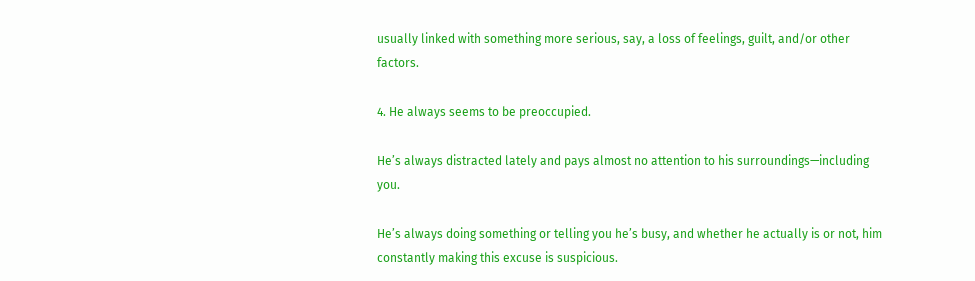usually linked with something more serious, say, a loss of feelings, guilt, and/or other factors.

4. He always seems to be preoccupied.

He’s always distracted lately and pays almost no attention to his surroundings—including you.

He’s always doing something or telling you he’s busy, and whether he actually is or not, him constantly making this excuse is suspicious.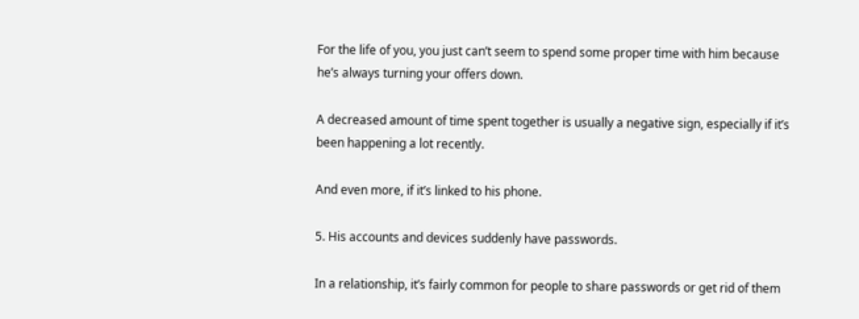For the life of you, you just can’t seem to spend some proper time with him because he’s always turning your offers down.

A decreased amount of time spent together is usually a negative sign, especially if it’s been happening a lot recently.

And even more, if it’s linked to his phone.

5. His accounts and devices suddenly have passwords.

In a relationship, it’s fairly common for people to share passwords or get rid of them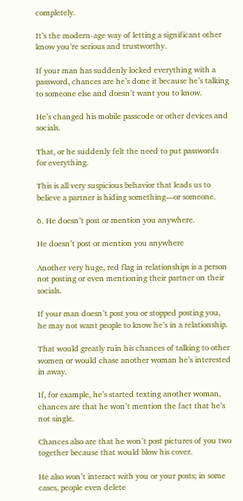completely.

It’s the modern-age way of letting a significant other know you’re serious and trustworthy.

If your man has suddenly locked everything with a password, chances are he’s done it because he’s talking to someone else and doesn’t want you to know.

He’s changed his mobile passcode or other devices and socials.

That, or he suddenly felt the need to put passwords for everything.

This is all very suspicious behavior that leads us to believe a partner is hiding something—or someone.

6. He doesn’t post or mention you anywhere.

He doesn’t post or mention you anywhere

Another very huge, red flag in relationships is a person not posting or even mentioning their partner on their socials.

If your man doesn’t post you or stopped posting you, he may not want people to know he’s in a relationship.

That would greatly ruin his chances of talking to other women or would chase another woman he’s interested in away.

If, for example, he’s started texting another woman, chances are that he won’t mention the fact that he’s not single.

Chances also are that he won’t post pictures of you two together because that would blow his cover.

He also won’t interact with you or your posts; in some cases, people even delete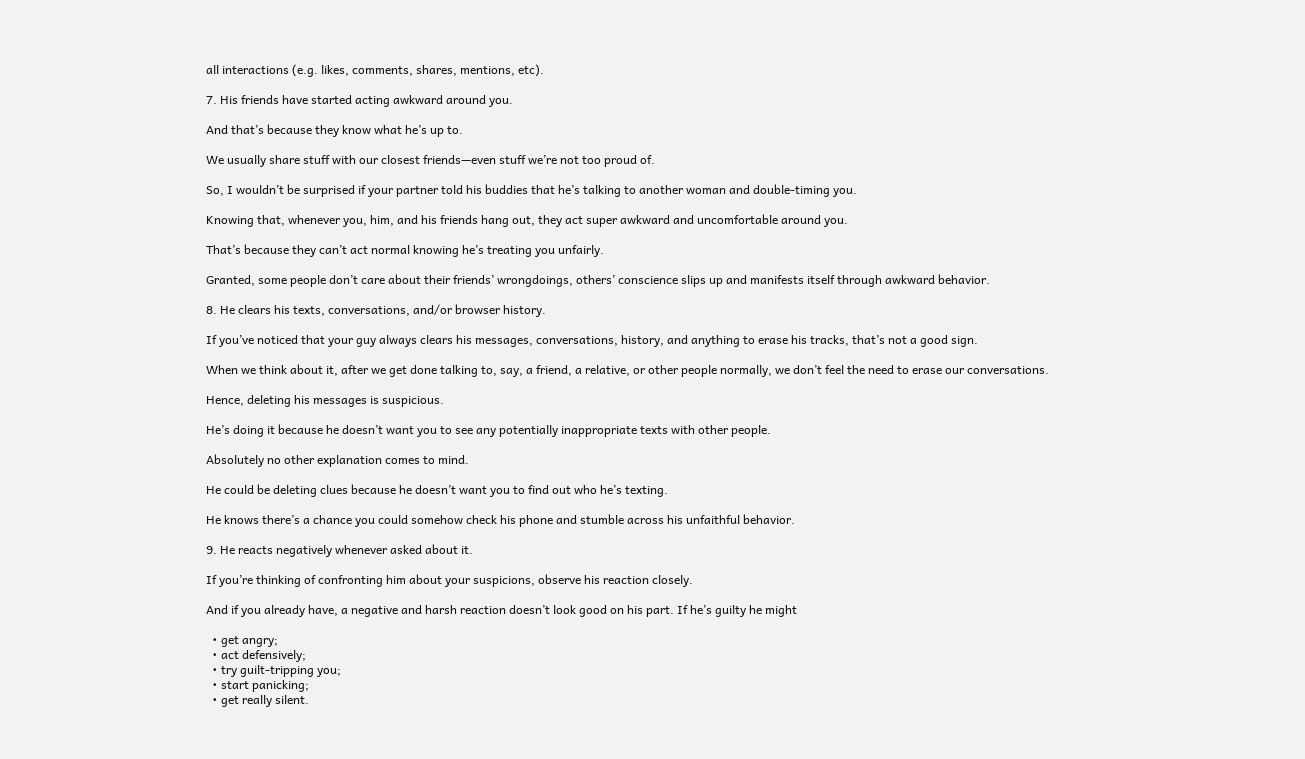all interactions (e.g. likes, comments, shares, mentions, etc).

7. His friends have started acting awkward around you.

And that’s because they know what he’s up to.

We usually share stuff with our closest friends—even stuff we’re not too proud of.

So, I wouldn’t be surprised if your partner told his buddies that he’s talking to another woman and double-timing you.

Knowing that, whenever you, him, and his friends hang out, they act super awkward and uncomfortable around you.

That’s because they can’t act normal knowing he’s treating you unfairly.

Granted, some people don’t care about their friends’ wrongdoings, others’ conscience slips up and manifests itself through awkward behavior.

8. He clears his texts, conversations, and/or browser history.

If you’ve noticed that your guy always clears his messages, conversations, history, and anything to erase his tracks, that’s not a good sign.

When we think about it, after we get done talking to, say, a friend, a relative, or other people normally, we don’t feel the need to erase our conversations.

Hence, deleting his messages is suspicious.

He’s doing it because he doesn’t want you to see any potentially inappropriate texts with other people.

Absolutely no other explanation comes to mind.

He could be deleting clues because he doesn’t want you to find out who he’s texting.

He knows there’s a chance you could somehow check his phone and stumble across his unfaithful behavior.

9. He reacts negatively whenever asked about it.

If you’re thinking of confronting him about your suspicions, observe his reaction closely.

And if you already have, a negative and harsh reaction doesn’t look good on his part. If he’s guilty he might

  • get angry;
  • act defensively;
  • try guilt-tripping you;
  • start panicking;
  • get really silent.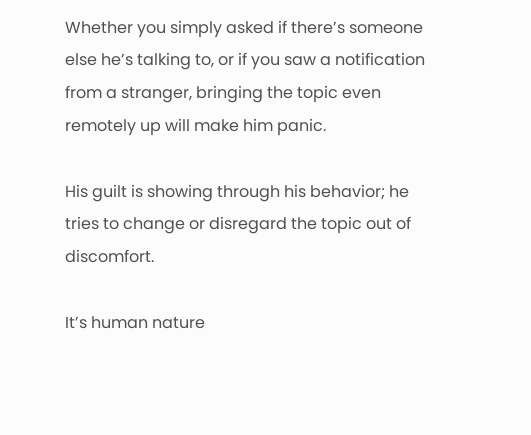Whether you simply asked if there’s someone else he’s talking to, or if you saw a notification from a stranger, bringing the topic even remotely up will make him panic.

His guilt is showing through his behavior; he tries to change or disregard the topic out of discomfort.

It’s human nature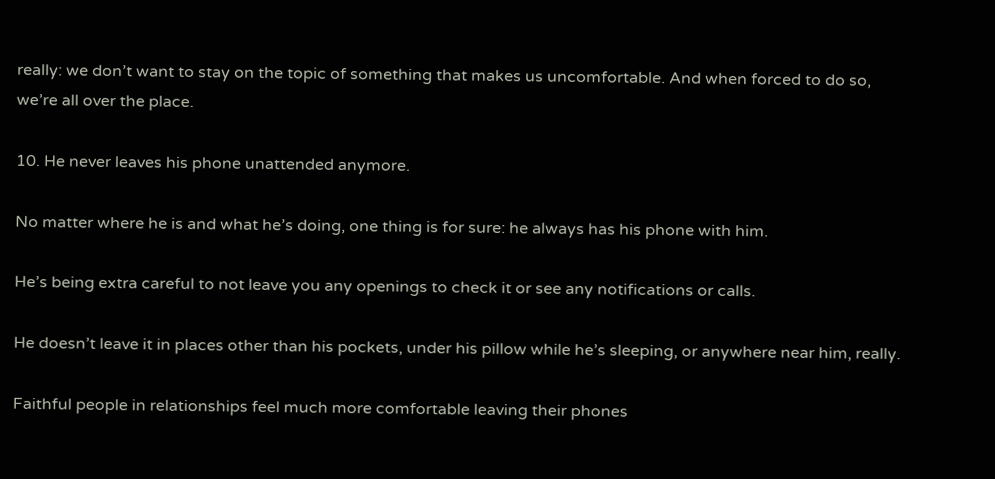really: we don’t want to stay on the topic of something that makes us uncomfortable. And when forced to do so, we’re all over the place.

10. He never leaves his phone unattended anymore.

No matter where he is and what he’s doing, one thing is for sure: he always has his phone with him.

He’s being extra careful to not leave you any openings to check it or see any notifications or calls.

He doesn’t leave it in places other than his pockets, under his pillow while he’s sleeping, or anywhere near him, really.

Faithful people in relationships feel much more comfortable leaving their phones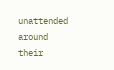unattended around their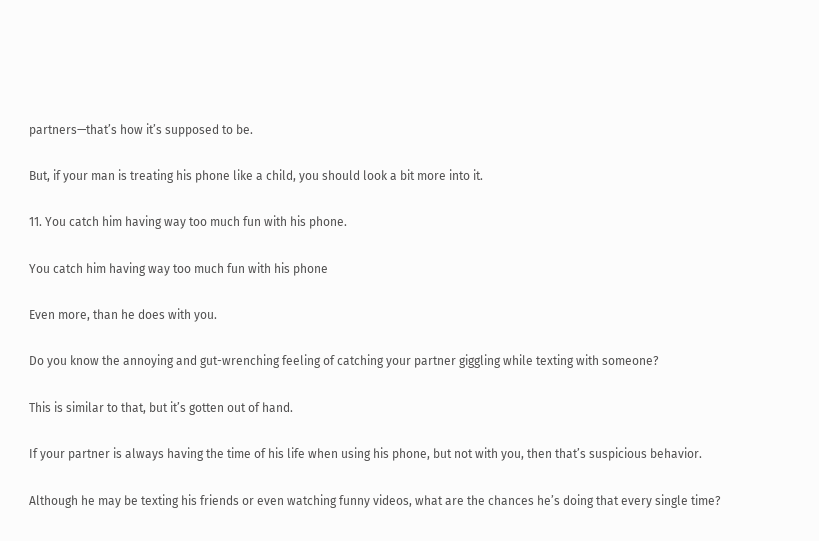partners—that’s how it’s supposed to be.

But, if your man is treating his phone like a child, you should look a bit more into it.

11. You catch him having way too much fun with his phone.

You catch him having way too much fun with his phone

Even more, than he does with you.

Do you know the annoying and gut-wrenching feeling of catching your partner giggling while texting with someone?

This is similar to that, but it’s gotten out of hand.

If your partner is always having the time of his life when using his phone, but not with you, then that’s suspicious behavior.

Although he may be texting his friends or even watching funny videos, what are the chances he’s doing that every single time?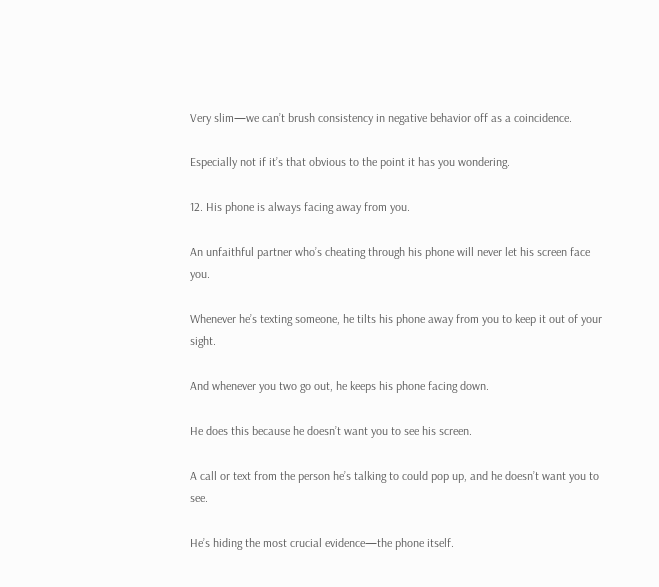Very slim—we can’t brush consistency in negative behavior off as a coincidence.

Especially not if it’s that obvious to the point it has you wondering.

12. His phone is always facing away from you.

An unfaithful partner who’s cheating through his phone will never let his screen face you.

Whenever he’s texting someone, he tilts his phone away from you to keep it out of your sight.

And whenever you two go out, he keeps his phone facing down.

He does this because he doesn’t want you to see his screen.

A call or text from the person he’s talking to could pop up, and he doesn’t want you to see.

He’s hiding the most crucial evidence—the phone itself.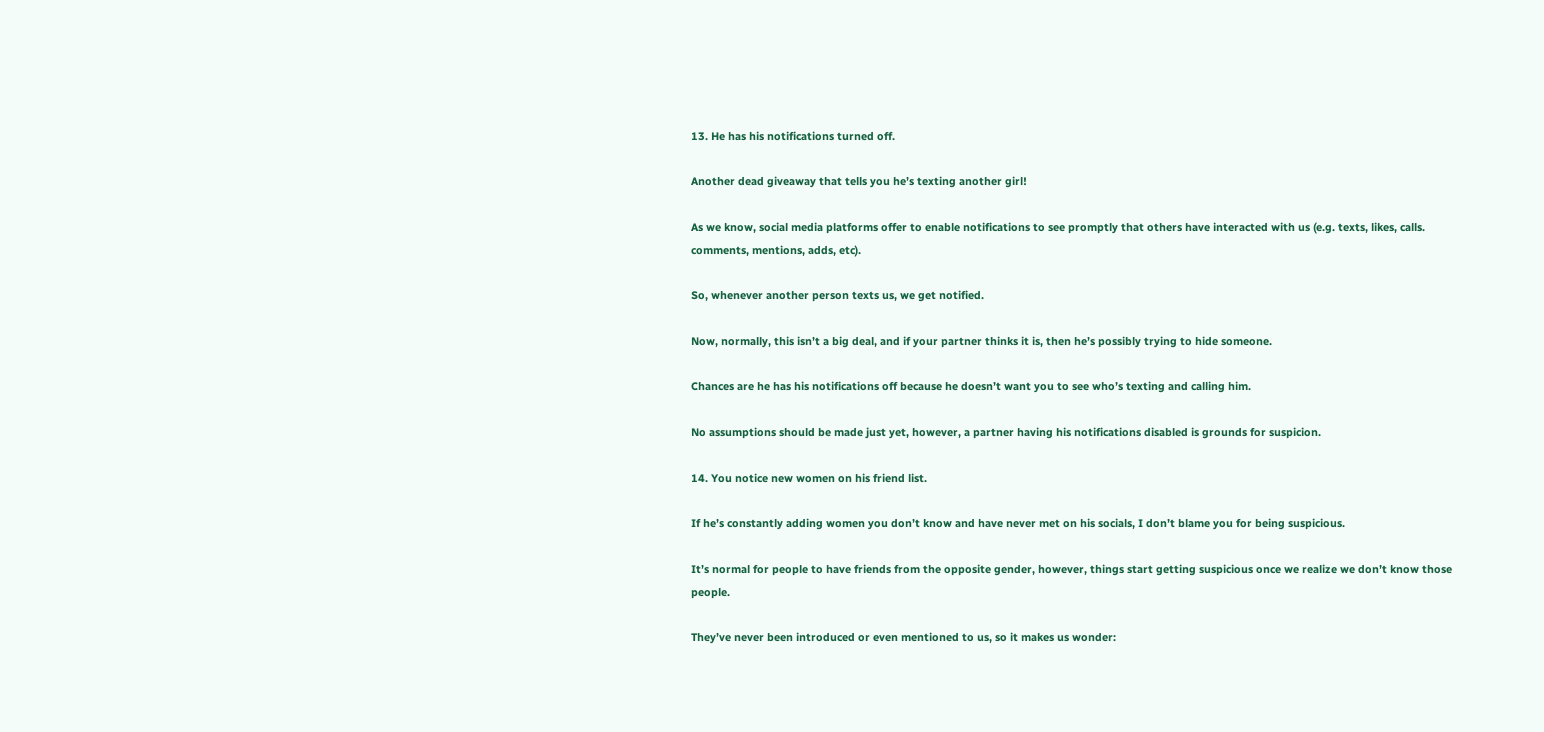13. He has his notifications turned off.

Another dead giveaway that tells you he’s texting another girl!

As we know, social media platforms offer to enable notifications to see promptly that others have interacted with us (e.g. texts, likes, calls. comments, mentions, adds, etc).

So, whenever another person texts us, we get notified.

Now, normally, this isn’t a big deal, and if your partner thinks it is, then he’s possibly trying to hide someone.

Chances are he has his notifications off because he doesn’t want you to see who’s texting and calling him.

No assumptions should be made just yet, however, a partner having his notifications disabled is grounds for suspicion.

14. You notice new women on his friend list.

If he’s constantly adding women you don’t know and have never met on his socials, I don’t blame you for being suspicious.

It’s normal for people to have friends from the opposite gender, however, things start getting suspicious once we realize we don’t know those people.

They’ve never been introduced or even mentioned to us, so it makes us wonder: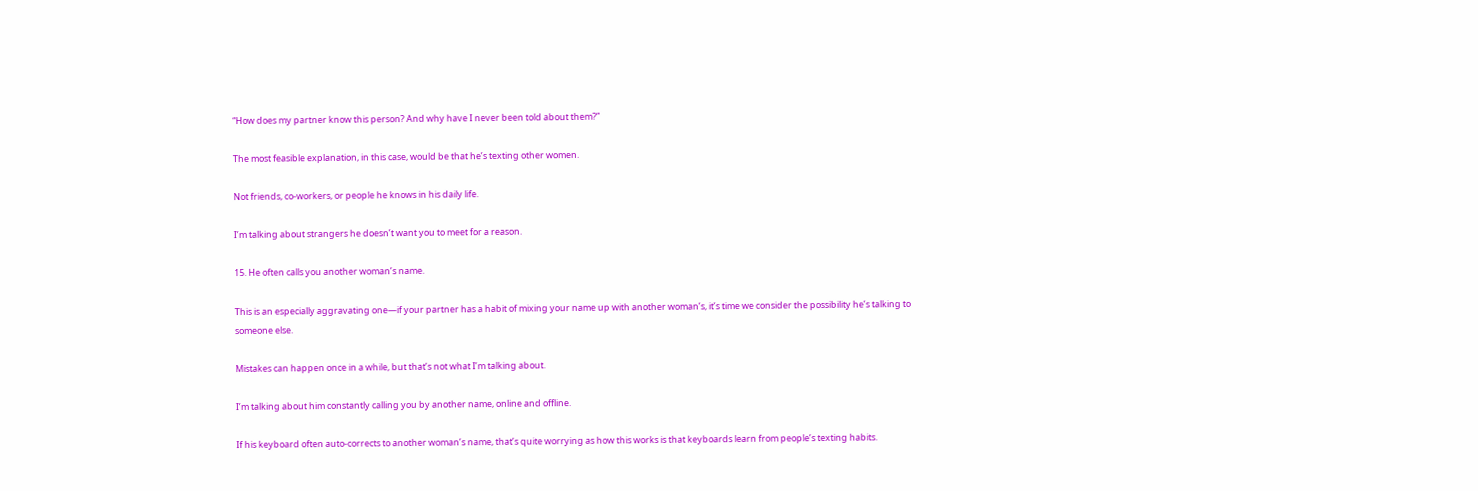“How does my partner know this person? And why have I never been told about them?”

The most feasible explanation, in this case, would be that he’s texting other women.

Not friends, co-workers, or people he knows in his daily life.

I’m talking about strangers he doesn’t want you to meet for a reason.

15. He often calls you another woman’s name.

This is an especially aggravating one—if your partner has a habit of mixing your name up with another woman’s, it’s time we consider the possibility he’s talking to someone else.

Mistakes can happen once in a while, but that’s not what I’m talking about.

I’m talking about him constantly calling you by another name, online and offline.

If his keyboard often auto-corrects to another woman’s name, that’s quite worrying as how this works is that keyboards learn from people’s texting habits.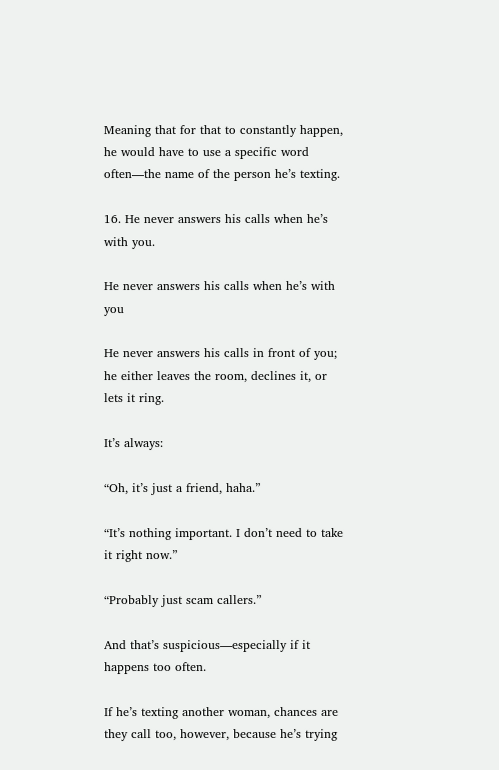Meaning that for that to constantly happen, he would have to use a specific word often—the name of the person he’s texting.

16. He never answers his calls when he’s with you.

He never answers his calls when he’s with you

He never answers his calls in front of you; he either leaves the room, declines it, or lets it ring.

It’s always:

“Oh, it’s just a friend, haha.”

“It’s nothing important. I don’t need to take it right now.”

“Probably just scam callers.”

And that’s suspicious—especially if it happens too often.

If he’s texting another woman, chances are they call too, however, because he’s trying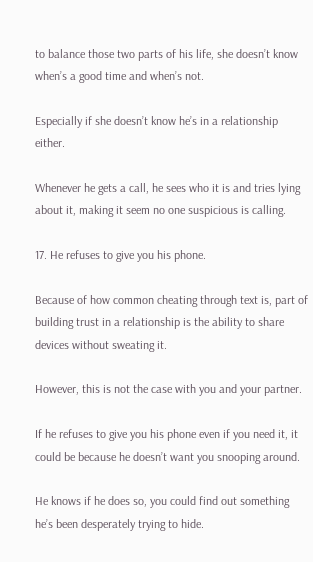to balance those two parts of his life, she doesn’t know when’s a good time and when’s not.

Especially if she doesn’t know he’s in a relationship either.

Whenever he gets a call, he sees who it is and tries lying about it, making it seem no one suspicious is calling.

17. He refuses to give you his phone.

Because of how common cheating through text is, part of building trust in a relationship is the ability to share devices without sweating it.

However, this is not the case with you and your partner.

If he refuses to give you his phone even if you need it, it could be because he doesn’t want you snooping around.

He knows if he does so, you could find out something he’s been desperately trying to hide.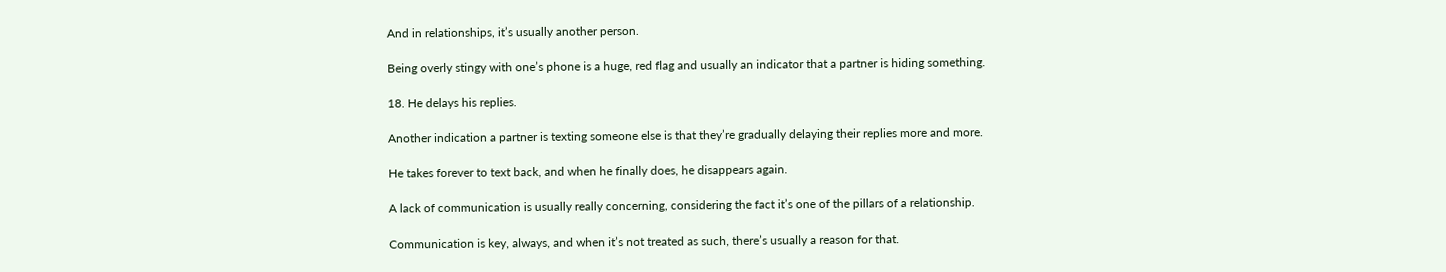And in relationships, it’s usually another person.

Being overly stingy with one’s phone is a huge, red flag and usually an indicator that a partner is hiding something.

18. He delays his replies.

Another indication a partner is texting someone else is that they’re gradually delaying their replies more and more.

He takes forever to text back, and when he finally does, he disappears again.

A lack of communication is usually really concerning, considering the fact it’s one of the pillars of a relationship.

Communication is key, always, and when it’s not treated as such, there’s usually a reason for that.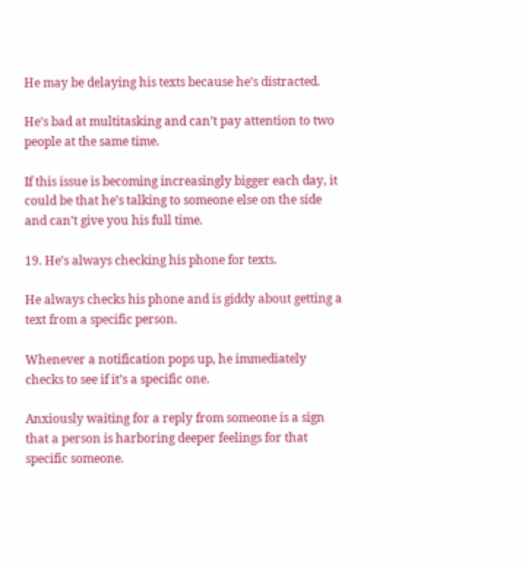He may be delaying his texts because he’s distracted.

He’s bad at multitasking and can’t pay attention to two people at the same time.

If this issue is becoming increasingly bigger each day, it could be that he’s talking to someone else on the side and can’t give you his full time.

19. He’s always checking his phone for texts.

He always checks his phone and is giddy about getting a text from a specific person.

Whenever a notification pops up, he immediately checks to see if it’s a specific one.

Anxiously waiting for a reply from someone is a sign that a person is harboring deeper feelings for that specific someone.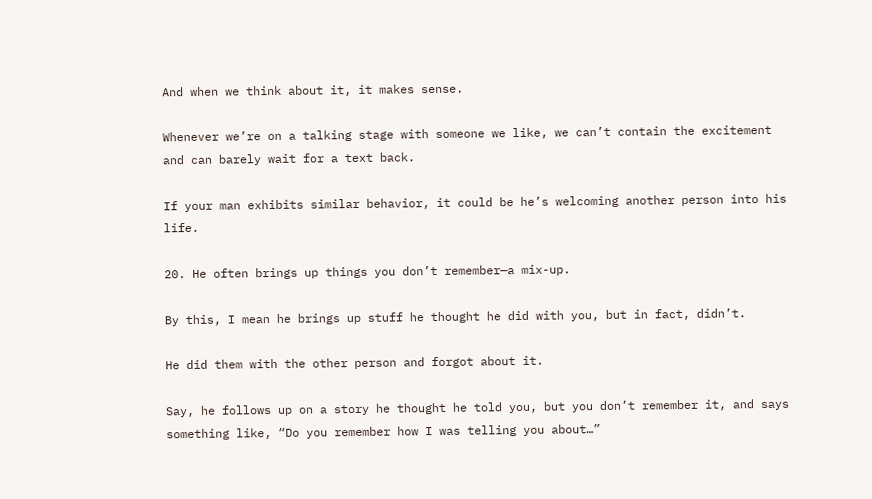And when we think about it, it makes sense.

Whenever we’re on a talking stage with someone we like, we can’t contain the excitement and can barely wait for a text back.

If your man exhibits similar behavior, it could be he’s welcoming another person into his life.

20. He often brings up things you don’t remember—a mix-up.

By this, I mean he brings up stuff he thought he did with you, but in fact, didn’t.

He did them with the other person and forgot about it.

Say, he follows up on a story he thought he told you, but you don’t remember it, and says something like, “Do you remember how I was telling you about…”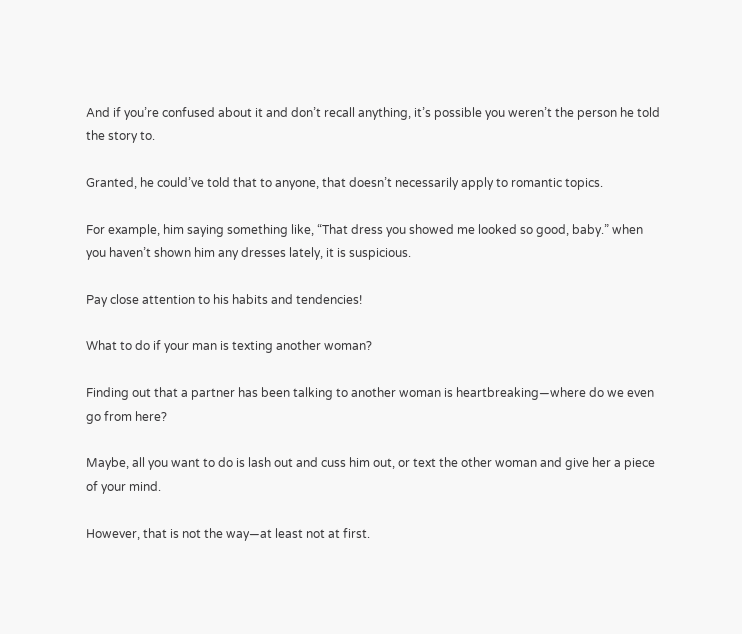And if you’re confused about it and don’t recall anything, it’s possible you weren’t the person he told the story to.

Granted, he could’ve told that to anyone, that doesn’t necessarily apply to romantic topics.

For example, him saying something like, “That dress you showed me looked so good, baby.” when you haven’t shown him any dresses lately, it is suspicious.

Pay close attention to his habits and tendencies!

What to do if your man is texting another woman?

Finding out that a partner has been talking to another woman is heartbreaking—where do we even go from here?

Maybe, all you want to do is lash out and cuss him out, or text the other woman and give her a piece of your mind.

However, that is not the way—at least not at first.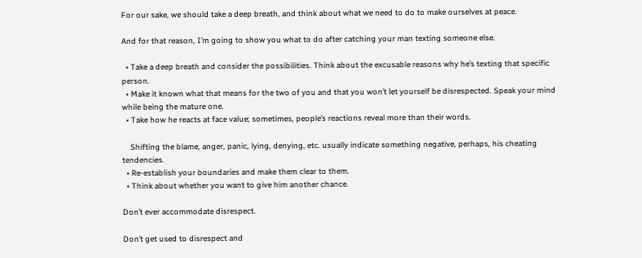For our sake, we should take a deep breath, and think about what we need to do to make ourselves at peace.

And for that reason, I’m going to show you what to do after catching your man texting someone else.

  • Take a deep breath and consider the possibilities. Think about the excusable reasons why he’s texting that specific person.
  • Make it known what that means for the two of you and that you won’t let yourself be disrespected. Speak your mind while being the mature one.
  • Take how he reacts at face value; sometimes, people’s reactions reveal more than their words.

    Shifting the blame, anger, panic, lying, denying, etc. usually indicate something negative, perhaps, his cheating tendencies.
  • Re-establish your boundaries and make them clear to them.
  • Think about whether you want to give him another chance.

Don’t ever accommodate disrespect.

Don’t get used to disrespect and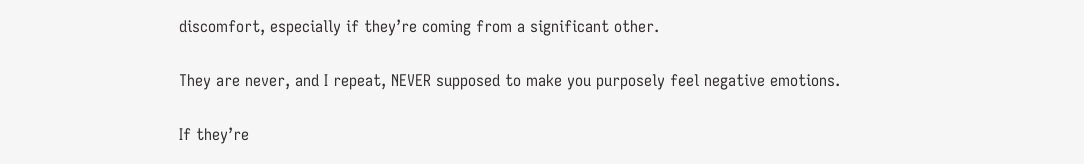discomfort, especially if they’re coming from a significant other.

They are never, and I repeat, NEVER supposed to make you purposely feel negative emotions.

If they’re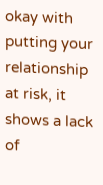okay with putting your relationship at risk, it shows a lack of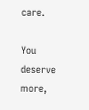care.

You deserve more,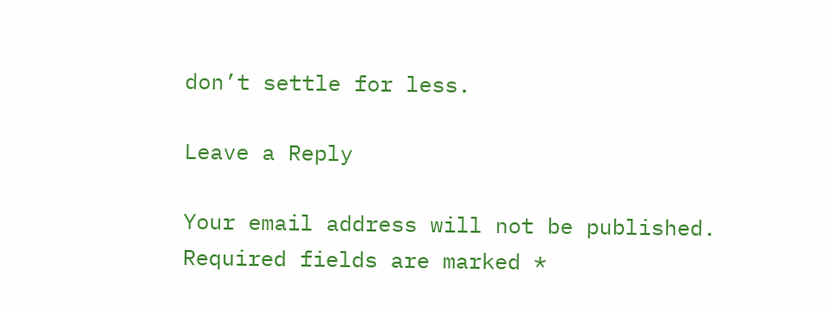don’t settle for less.

Leave a Reply

Your email address will not be published. Required fields are marked *